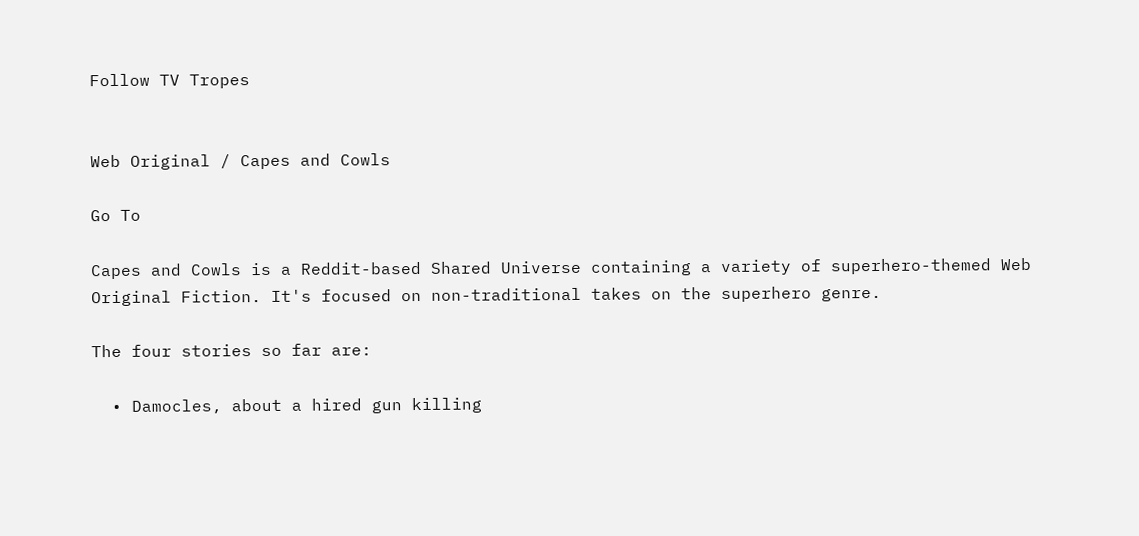Follow TV Tropes


Web Original / Capes and Cowls

Go To

Capes and Cowls is a Reddit-based Shared Universe containing a variety of superhero-themed Web Original Fiction. It's focused on non-traditional takes on the superhero genre.

The four stories so far are:

  • Damocles, about a hired gun killing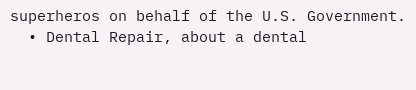superheros on behalf of the U.S. Government.
  • Dental Repair, about a dental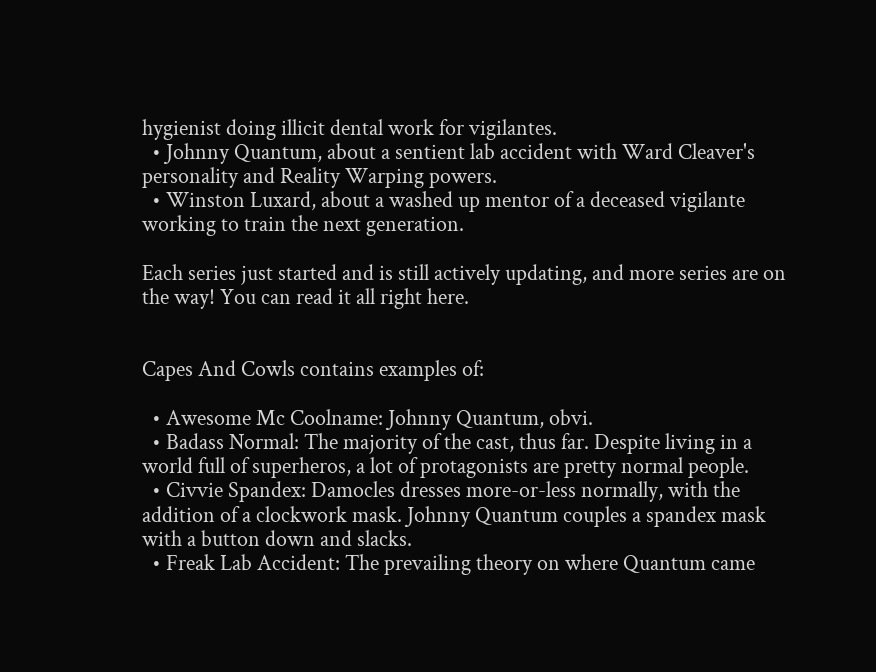hygienist doing illicit dental work for vigilantes.
  • Johnny Quantum, about a sentient lab accident with Ward Cleaver's personality and Reality Warping powers.
  • Winston Luxard, about a washed up mentor of a deceased vigilante working to train the next generation.

Each series just started and is still actively updating, and more series are on the way! You can read it all right here.


Capes And Cowls contains examples of:

  • Awesome Mc Coolname: Johnny Quantum, obvi.
  • Badass Normal: The majority of the cast, thus far. Despite living in a world full of superheros, a lot of protagonists are pretty normal people.
  • Civvie Spandex: Damocles dresses more-or-less normally, with the addition of a clockwork mask. Johnny Quantum couples a spandex mask with a button down and slacks.
  • Freak Lab Accident: The prevailing theory on where Quantum came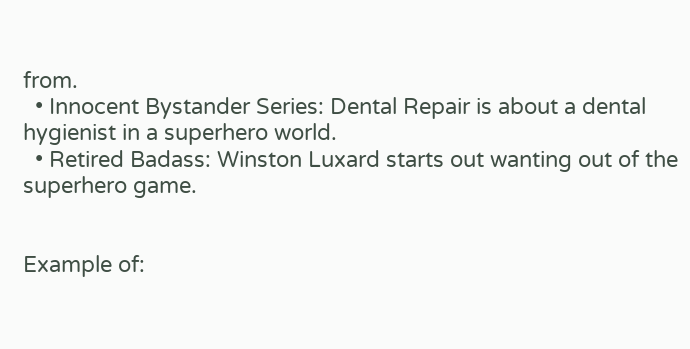from.
  • Innocent Bystander Series: Dental Repair is about a dental hygienist in a superhero world.
  • Retired Badass: Winston Luxard starts out wanting out of the superhero game.


Example of: